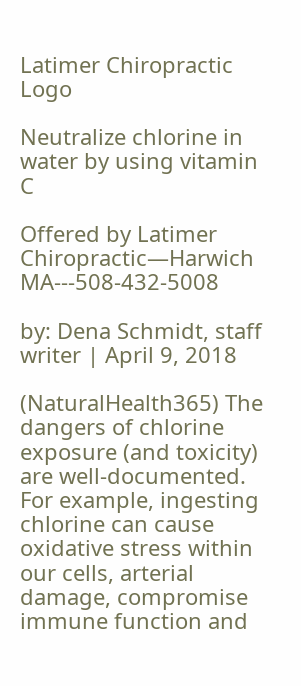Latimer Chiropractic Logo

Neutralize chlorine in water by using vitamin C

Offered by Latimer Chiropractic—Harwich MA---508-432-5008

by: Dena Schmidt, staff writer | April 9, 2018

(NaturalHealth365) The dangers of chlorine exposure (and toxicity) are well-documented. For example, ingesting chlorine can cause oxidative stress within our cells, arterial damage, compromise immune function and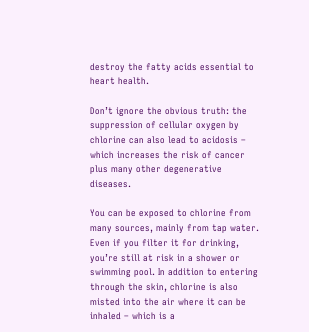destroy the fatty acids essential to heart health.

Don’t ignore the obvious truth: the suppression of cellular oxygen by chlorine can also lead to acidosis – which increases the risk of cancer plus many other degenerative diseases.

You can be exposed to chlorine from many sources, mainly from tap water. Even if you filter it for drinking, you’re still at risk in a shower or swimming pool. In addition to entering through the skin, chlorine is also misted into the air where it can be inhaled – which is a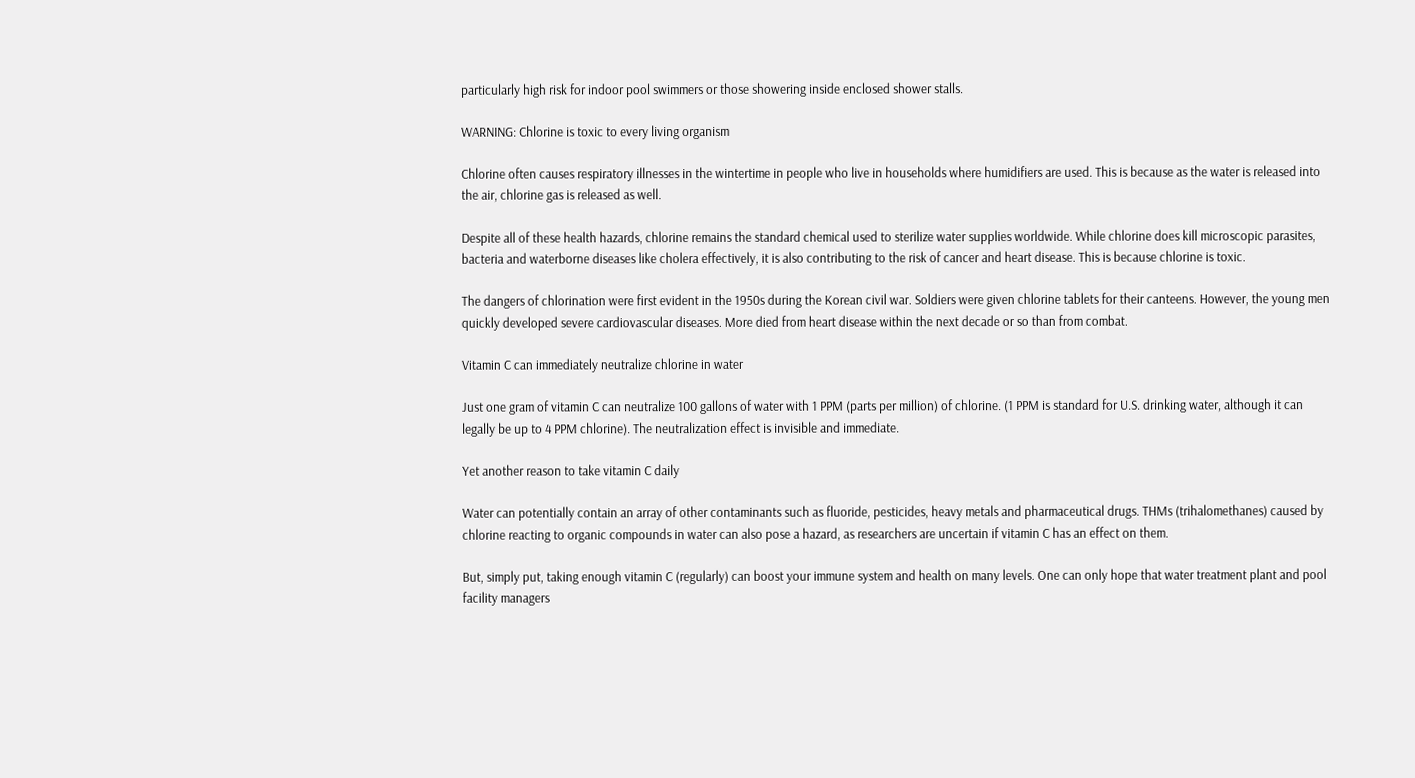particularly high risk for indoor pool swimmers or those showering inside enclosed shower stalls.

WARNING: Chlorine is toxic to every living organism

Chlorine often causes respiratory illnesses in the wintertime in people who live in households where humidifiers are used. This is because as the water is released into the air, chlorine gas is released as well.

Despite all of these health hazards, chlorine remains the standard chemical used to sterilize water supplies worldwide. While chlorine does kill microscopic parasites, bacteria and waterborne diseases like cholera effectively, it is also contributing to the risk of cancer and heart disease. This is because chlorine is toxic.

The dangers of chlorination were first evident in the 1950s during the Korean civil war. Soldiers were given chlorine tablets for their canteens. However, the young men quickly developed severe cardiovascular diseases. More died from heart disease within the next decade or so than from combat.

Vitamin C can immediately neutralize chlorine in water

Just one gram of vitamin C can neutralize 100 gallons of water with 1 PPM (parts per million) of chlorine. (1 PPM is standard for U.S. drinking water, although it can legally be up to 4 PPM chlorine). The neutralization effect is invisible and immediate.

Yet another reason to take vitamin C daily

Water can potentially contain an array of other contaminants such as fluoride, pesticides, heavy metals and pharmaceutical drugs. THMs (trihalomethanes) caused by chlorine reacting to organic compounds in water can also pose a hazard, as researchers are uncertain if vitamin C has an effect on them.

But, simply put, taking enough vitamin C (regularly) can boost your immune system and health on many levels. One can only hope that water treatment plant and pool facility managers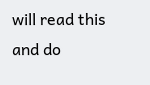will read this and do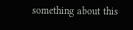something about this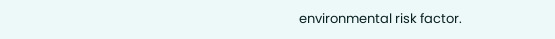environmental risk factor.